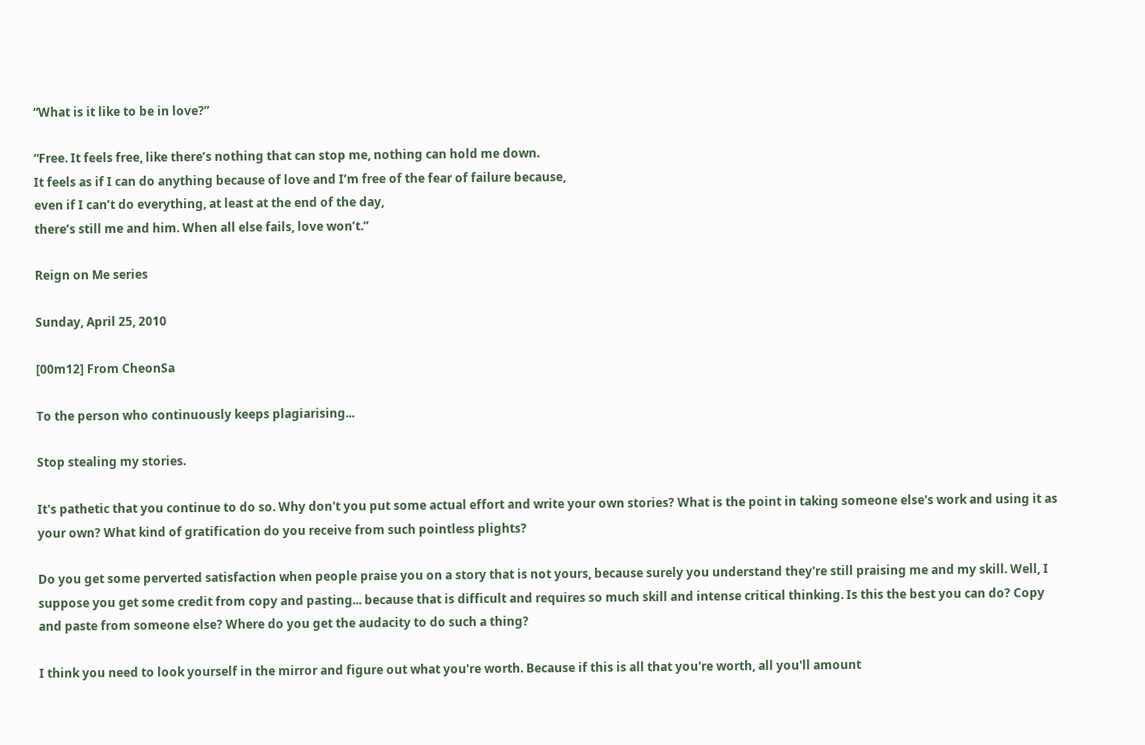“What is it like to be in love?”

“Free. It feels free, like there’s nothing that can stop me, nothing can hold me down.
It feels as if I can do anything because of love and I’m free of the fear of failure because,
even if I can’t do everything, at least at the end of the day,
there’s still me and him. When all else fails, love won’t.”

Reign on Me series

Sunday, April 25, 2010

[00m12] From CheonSa

To the person who continuously keeps plagiarising...

Stop stealing my stories.

It's pathetic that you continue to do so. Why don't you put some actual effort and write your own stories? What is the point in taking someone else's work and using it as your own? What kind of gratification do you receive from such pointless plights?

Do you get some perverted satisfaction when people praise you on a story that is not yours, because surely you understand they're still praising me and my skill. Well, I suppose you get some credit from copy and pasting... because that is difficult and requires so much skill and intense critical thinking. Is this the best you can do? Copy and paste from someone else? Where do you get the audacity to do such a thing?

I think you need to look yourself in the mirror and figure out what you're worth. Because if this is all that you're worth, all you'll amount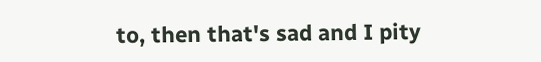to, then that's sad and I pity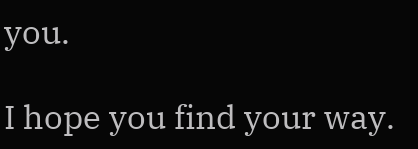you.

I hope you find your way.